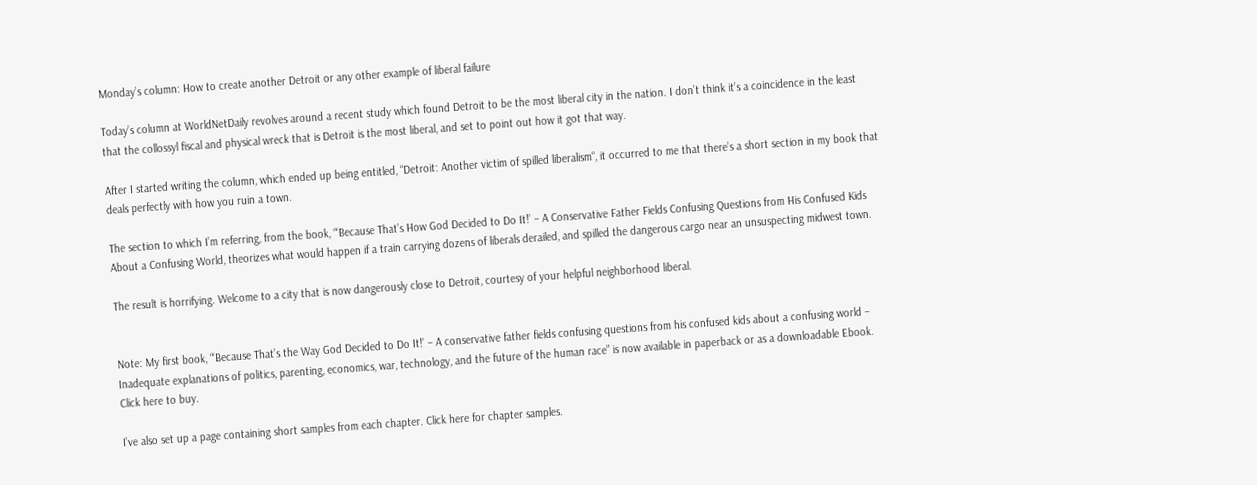Monday’s column: How to create another Detroit or any other example of liberal failure

Today’s column at WorldNetDaily revolves around a recent study which found Detroit to be the most liberal city in the nation. I don’t think it’s a coincidence in the least that the collossyl fiscal and physical wreck that is Detroit is the most liberal, and set to point out how it got that way.

After I started writing the column, which ended up being entitled, “Detroit: Another victim of spilled liberalism“, it occurred to me that there’s a short section in my book that deals perfectly with how you ruin a town.

The section to which I’m referring, from the book, “‘Because That’s How God Decided to Do It!’ – A Conservative Father Fields Confusing Questions from His Confused Kids About a Confusing World, theorizes what would happen if a train carrying dozens of liberals derailed, and spilled the dangerous cargo near an unsuspecting midwest town.

The result is horrifying. Welcome to a city that is now dangerously close to Detroit, courtesy of your helpful neighborhood liberal.


Note: My first book, “‘Because That’s the Way God Decided to Do It!’ – A conservative father fields confusing questions from his confused kids about a confusing world – Inadequate explanations of politics, parenting, economics, war, technology, and the future of the human race” is now available in paperback or as a downloadable Ebook. Click here to buy.

I’ve also set up a page containing short samples from each chapter. Click here for chapter samples.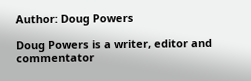Author: Doug Powers

Doug Powers is a writer, editor and commentator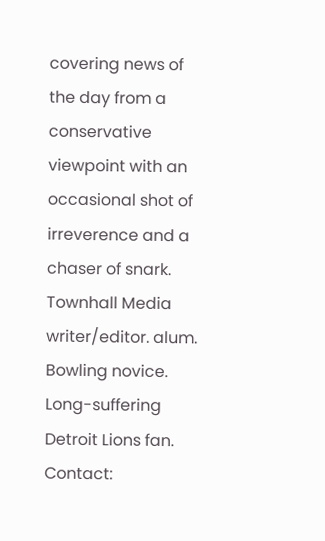covering news of the day from a conservative viewpoint with an occasional shot of irreverence and a chaser of snark. Townhall Media writer/editor. alum. Bowling novice. Long-suffering Detroit Lions fan. Contact: